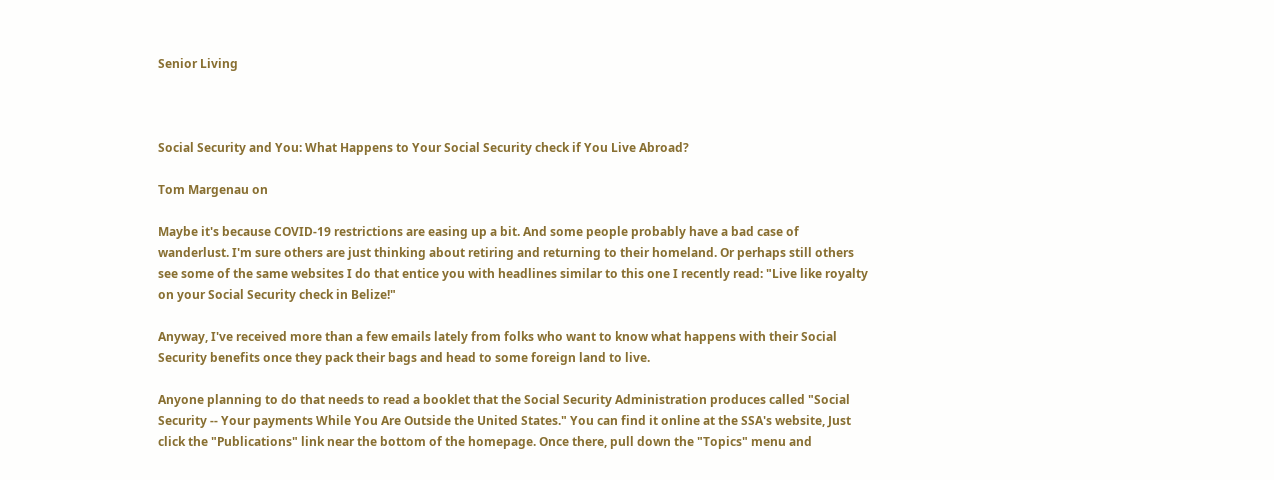Senior Living



Social Security and You: What Happens to Your Social Security check if You Live Abroad?

Tom Margenau on

Maybe it's because COVID-19 restrictions are easing up a bit. And some people probably have a bad case of wanderlust. I'm sure others are just thinking about retiring and returning to their homeland. Or perhaps still others see some of the same websites I do that entice you with headlines similar to this one I recently read: "Live like royalty on your Social Security check in Belize!"

Anyway, I've received more than a few emails lately from folks who want to know what happens with their Social Security benefits once they pack their bags and head to some foreign land to live.

Anyone planning to do that needs to read a booklet that the Social Security Administration produces called "Social Security -- Your payments While You Are Outside the United States." You can find it online at the SSA's website, Just click the "Publications" link near the bottom of the homepage. Once there, pull down the "Topics" menu and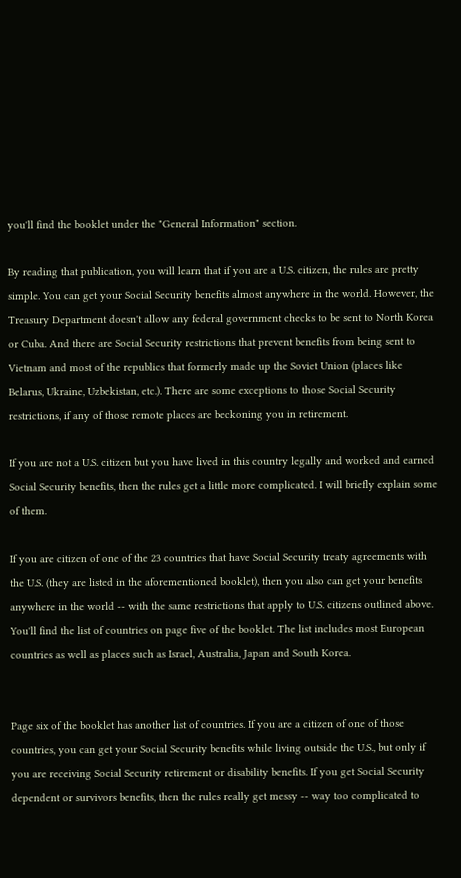you'll find the booklet under the "General Information" section.

By reading that publication, you will learn that if you are a U.S. citizen, the rules are pretty simple. You can get your Social Security benefits almost anywhere in the world. However, the Treasury Department doesn't allow any federal government checks to be sent to North Korea or Cuba. And there are Social Security restrictions that prevent benefits from being sent to Vietnam and most of the republics that formerly made up the Soviet Union (places like Belarus, Ukraine, Uzbekistan, etc.). There are some exceptions to those Social Security restrictions, if any of those remote places are beckoning you in retirement.

If you are not a U.S. citizen but you have lived in this country legally and worked and earned Social Security benefits, then the rules get a little more complicated. I will briefly explain some of them.

If you are citizen of one of the 23 countries that have Social Security treaty agreements with the U.S. (they are listed in the aforementioned booklet), then you also can get your benefits anywhere in the world -- with the same restrictions that apply to U.S. citizens outlined above. You'll find the list of countries on page five of the booklet. The list includes most European countries as well as places such as Israel, Australia, Japan and South Korea.


Page six of the booklet has another list of countries. If you are a citizen of one of those countries, you can get your Social Security benefits while living outside the U.S., but only if you are receiving Social Security retirement or disability benefits. If you get Social Security dependent or survivors benefits, then the rules really get messy -- way too complicated to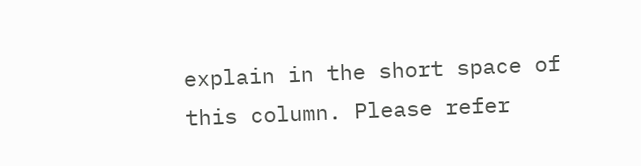explain in the short space of this column. Please refer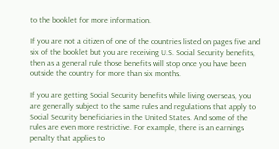to the booklet for more information.

If you are not a citizen of one of the countries listed on pages five and six of the booklet but you are receiving U.S. Social Security benefits, then as a general rule those benefits will stop once you have been outside the country for more than six months.

If you are getting Social Security benefits while living overseas, you are generally subject to the same rules and regulations that apply to Social Security beneficiaries in the United States. And some of the rules are even more restrictive. For example, there is an earnings penalty that applies to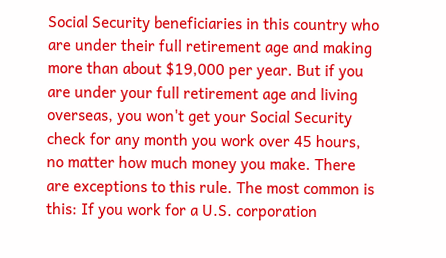Social Security beneficiaries in this country who are under their full retirement age and making more than about $19,000 per year. But if you are under your full retirement age and living overseas, you won't get your Social Security check for any month you work over 45 hours, no matter how much money you make. There are exceptions to this rule. The most common is this: If you work for a U.S. corporation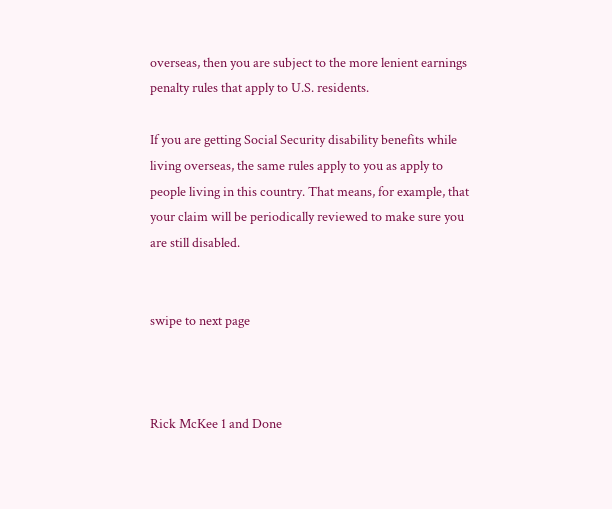overseas, then you are subject to the more lenient earnings penalty rules that apply to U.S. residents.

If you are getting Social Security disability benefits while living overseas, the same rules apply to you as apply to people living in this country. That means, for example, that your claim will be periodically reviewed to make sure you are still disabled.


swipe to next page



Rick McKee 1 and Done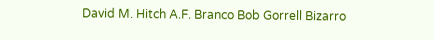David M. Hitch A.F. Branco Bob Gorrell Bizarro